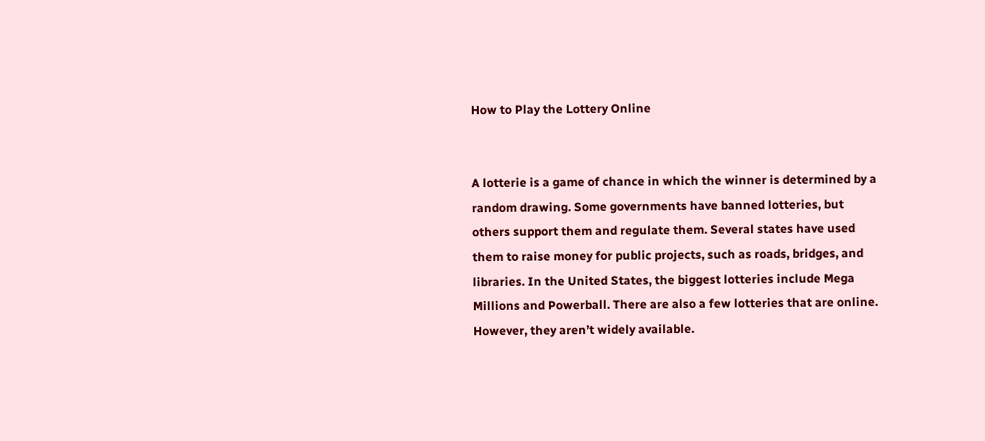How to Play the Lottery Online


A lotterie is a game of chance in which the winner is determined by a random drawing. Some governments have banned lotteries, but others support them and regulate them. Several states have used them to raise money for public projects, such as roads, bridges, and libraries. In the United States, the biggest lotteries include Mega Millions and Powerball. There are also a few lotteries that are online. However, they aren’t widely available.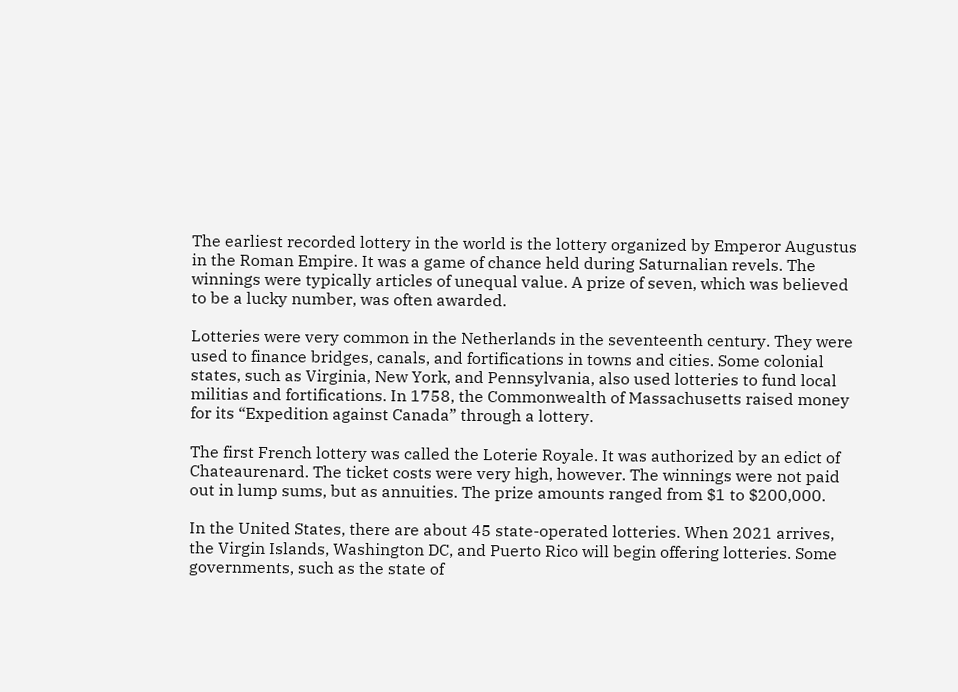The earliest recorded lottery in the world is the lottery organized by Emperor Augustus in the Roman Empire. It was a game of chance held during Saturnalian revels. The winnings were typically articles of unequal value. A prize of seven, which was believed to be a lucky number, was often awarded.

Lotteries were very common in the Netherlands in the seventeenth century. They were used to finance bridges, canals, and fortifications in towns and cities. Some colonial states, such as Virginia, New York, and Pennsylvania, also used lotteries to fund local militias and fortifications. In 1758, the Commonwealth of Massachusetts raised money for its “Expedition against Canada” through a lottery.

The first French lottery was called the Loterie Royale. It was authorized by an edict of Chateaurenard. The ticket costs were very high, however. The winnings were not paid out in lump sums, but as annuities. The prize amounts ranged from $1 to $200,000.

In the United States, there are about 45 state-operated lotteries. When 2021 arrives, the Virgin Islands, Washington DC, and Puerto Rico will begin offering lotteries. Some governments, such as the state of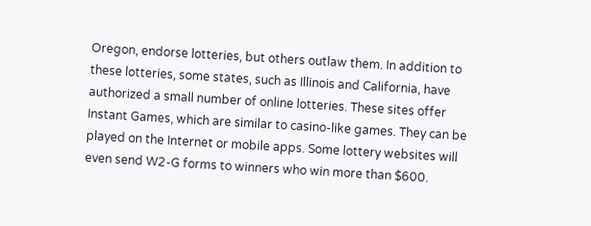Oregon, endorse lotteries, but others outlaw them. In addition to these lotteries, some states, such as Illinois and California, have authorized a small number of online lotteries. These sites offer Instant Games, which are similar to casino-like games. They can be played on the Internet or mobile apps. Some lottery websites will even send W2-G forms to winners who win more than $600.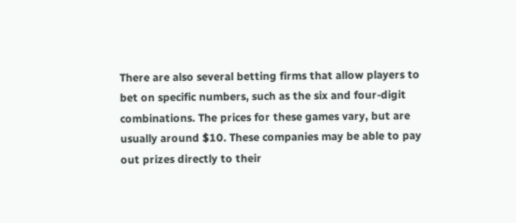There are also several betting firms that allow players to bet on specific numbers, such as the six and four-digit combinations. The prices for these games vary, but are usually around $10. These companies may be able to pay out prizes directly to their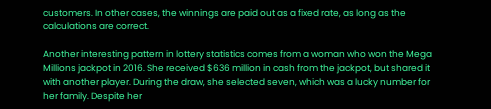customers. In other cases, the winnings are paid out as a fixed rate, as long as the calculations are correct.

Another interesting pattern in lottery statistics comes from a woman who won the Mega Millions jackpot in 2016. She received $636 million in cash from the jackpot, but shared it with another player. During the draw, she selected seven, which was a lucky number for her family. Despite her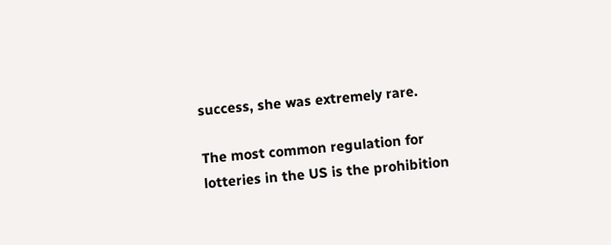success, she was extremely rare.

The most common regulation for lotteries in the US is the prohibition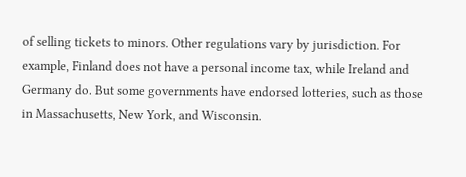of selling tickets to minors. Other regulations vary by jurisdiction. For example, Finland does not have a personal income tax, while Ireland and Germany do. But some governments have endorsed lotteries, such as those in Massachusetts, New York, and Wisconsin.